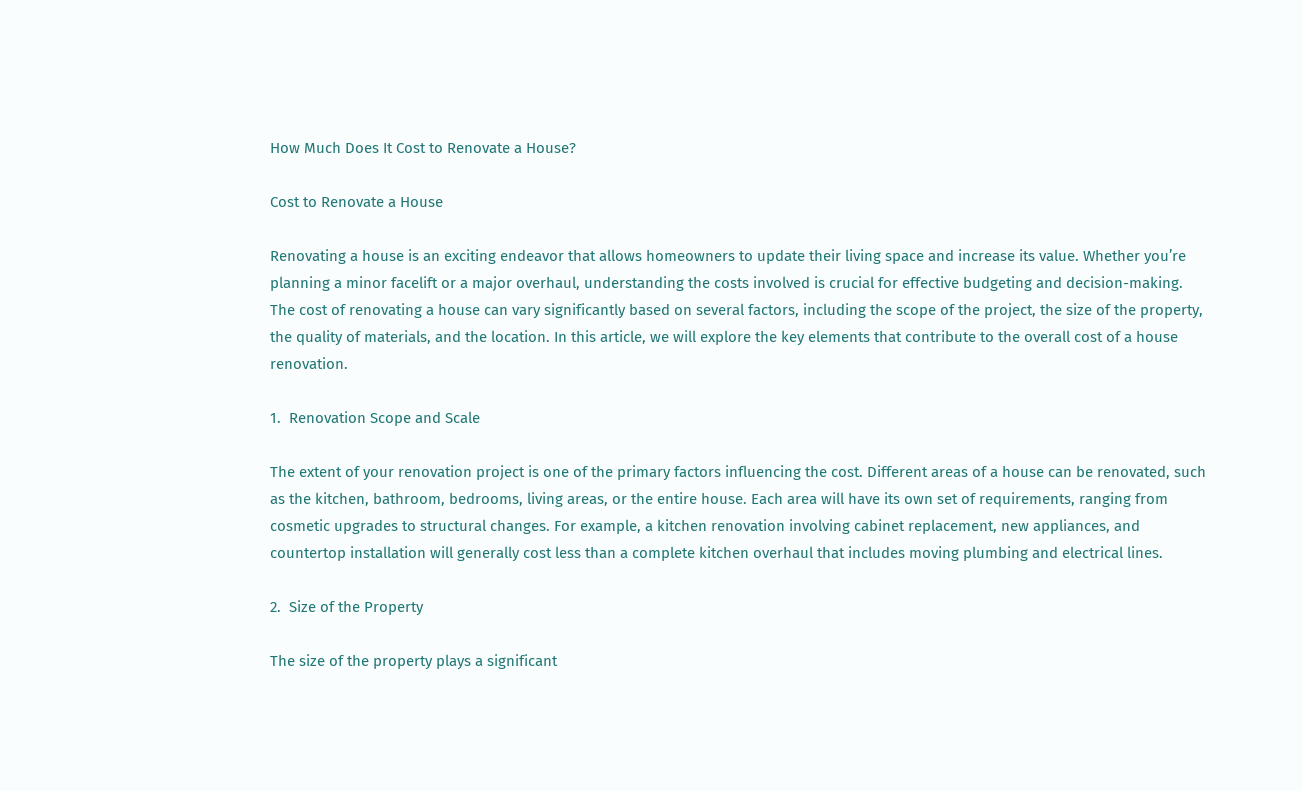How Much Does It Cost to Renovate a House?

Cost to Renovate a House

Renovating a house is an exciting endeavor that allows homeowners to update their living space and increase its value. Whether you’re planning a minor facelift or a major overhaul, understanding the costs involved is crucial for effective budgeting and decision-making. The cost of renovating a house can vary significantly based on several factors, including the scope of the project, the size of the property, the quality of materials, and the location. In this article, we will explore the key elements that contribute to the overall cost of a house renovation.

1.  Renovation Scope and Scale

The extent of your renovation project is one of the primary factors influencing the cost. Different areas of a house can be renovated, such as the kitchen, bathroom, bedrooms, living areas, or the entire house. Each area will have its own set of requirements, ranging from cosmetic upgrades to structural changes. For example, a kitchen renovation involving cabinet replacement, new appliances, and countertop installation will generally cost less than a complete kitchen overhaul that includes moving plumbing and electrical lines.

2.  Size of the Property

The size of the property plays a significant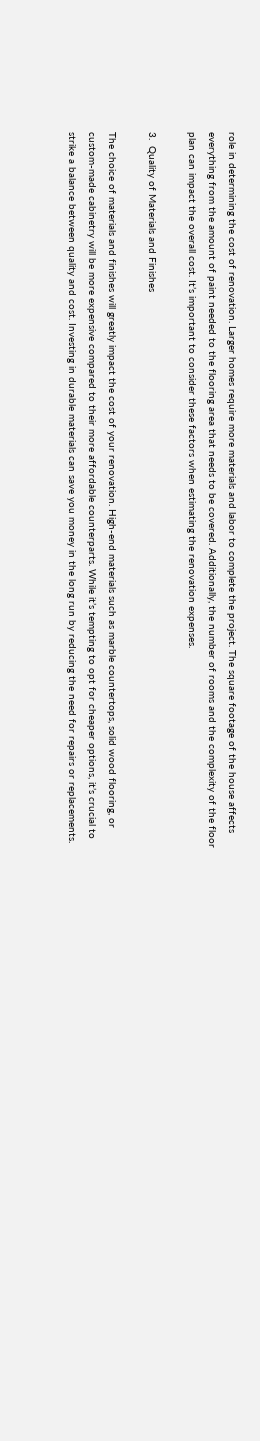role in determining the cost of renovation. Larger homes require more materials and labor to complete the project. The square footage of the house affects everything from the amount of paint needed to the flooring area that needs to be covered. Additionally, the number of rooms and the complexity of the floor plan can impact the overall cost. It’s important to consider these factors when estimating the renovation expenses.

3.  Quality of Materials and Finishes

The choice of materials and finishes will greatly impact the cost of your renovation. High-end materials such as marble countertops, solid wood flooring, or custom-made cabinetry will be more expensive compared to their more affordable counterparts. While it’s tempting to opt for cheaper options, it’s crucial to strike a balance between quality and cost. Investing in durable materials can save you money in the long run by reducing the need for repairs or replacements.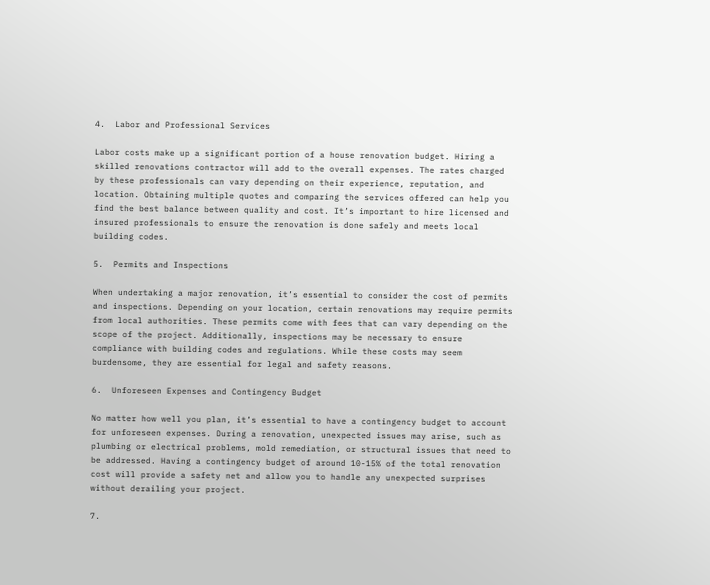4.  Labor and Professional Services

Labor costs make up a significant portion of a house renovation budget. Hiring a skilled renovations contractor will add to the overall expenses. The rates charged by these professionals can vary depending on their experience, reputation, and location. Obtaining multiple quotes and comparing the services offered can help you find the best balance between quality and cost. It’s important to hire licensed and insured professionals to ensure the renovation is done safely and meets local building codes.

5.  Permits and Inspections

When undertaking a major renovation, it’s essential to consider the cost of permits and inspections. Depending on your location, certain renovations may require permits from local authorities. These permits come with fees that can vary depending on the scope of the project. Additionally, inspections may be necessary to ensure compliance with building codes and regulations. While these costs may seem burdensome, they are essential for legal and safety reasons.

6.  Unforeseen Expenses and Contingency Budget

No matter how well you plan, it’s essential to have a contingency budget to account for unforeseen expenses. During a renovation, unexpected issues may arise, such as plumbing or electrical problems, mold remediation, or structural issues that need to be addressed. Having a contingency budget of around 10-15% of the total renovation cost will provide a safety net and allow you to handle any unexpected surprises without derailing your project.

7.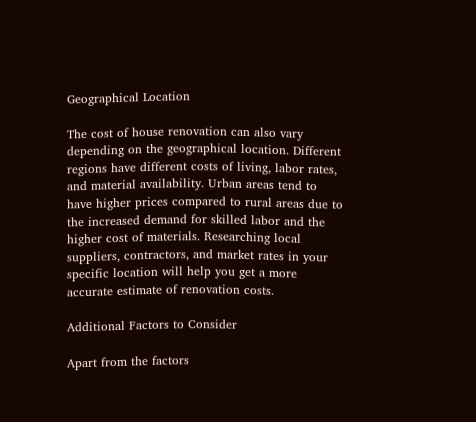Geographical Location

The cost of house renovation can also vary depending on the geographical location. Different regions have different costs of living, labor rates, and material availability. Urban areas tend to have higher prices compared to rural areas due to the increased demand for skilled labor and the higher cost of materials. Researching local suppliers, contractors, and market rates in your specific location will help you get a more accurate estimate of renovation costs.

Additional Factors to Consider

Apart from the factors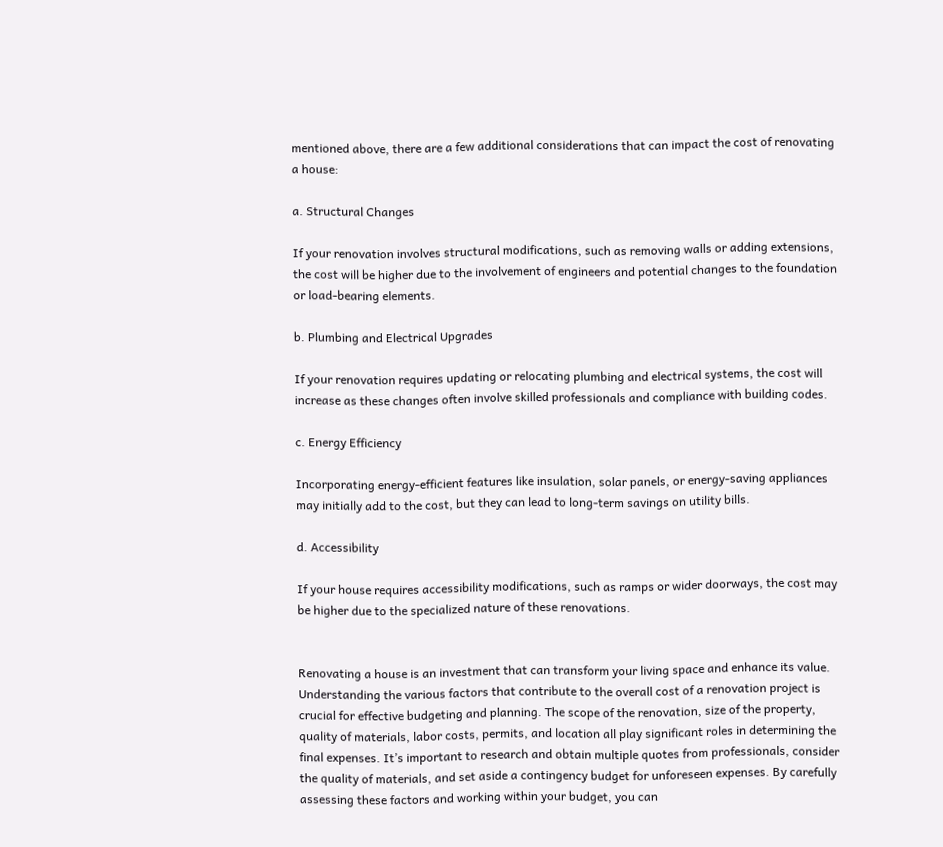mentioned above, there are a few additional considerations that can impact the cost of renovating a house:

a. Structural Changes

If your renovation involves structural modifications, such as removing walls or adding extensions, the cost will be higher due to the involvement of engineers and potential changes to the foundation or load-bearing elements.

b. Plumbing and Electrical Upgrades

If your renovation requires updating or relocating plumbing and electrical systems, the cost will increase as these changes often involve skilled professionals and compliance with building codes.

c. Energy Efficiency

Incorporating energy-efficient features like insulation, solar panels, or energy-saving appliances may initially add to the cost, but they can lead to long-term savings on utility bills.

d. Accessibility

If your house requires accessibility modifications, such as ramps or wider doorways, the cost may be higher due to the specialized nature of these renovations.


Renovating a house is an investment that can transform your living space and enhance its value. Understanding the various factors that contribute to the overall cost of a renovation project is crucial for effective budgeting and planning. The scope of the renovation, size of the property, quality of materials, labor costs, permits, and location all play significant roles in determining the final expenses. It’s important to research and obtain multiple quotes from professionals, consider the quality of materials, and set aside a contingency budget for unforeseen expenses. By carefully assessing these factors and working within your budget, you can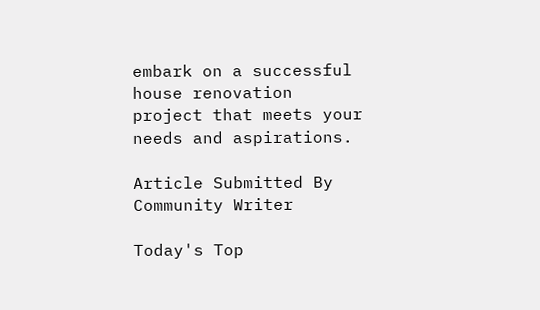embark on a successful house renovation project that meets your needs and aspirations.

Article Submitted By Community Writer

Today's Top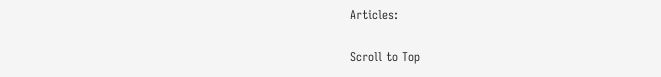Articles:

Scroll to Top